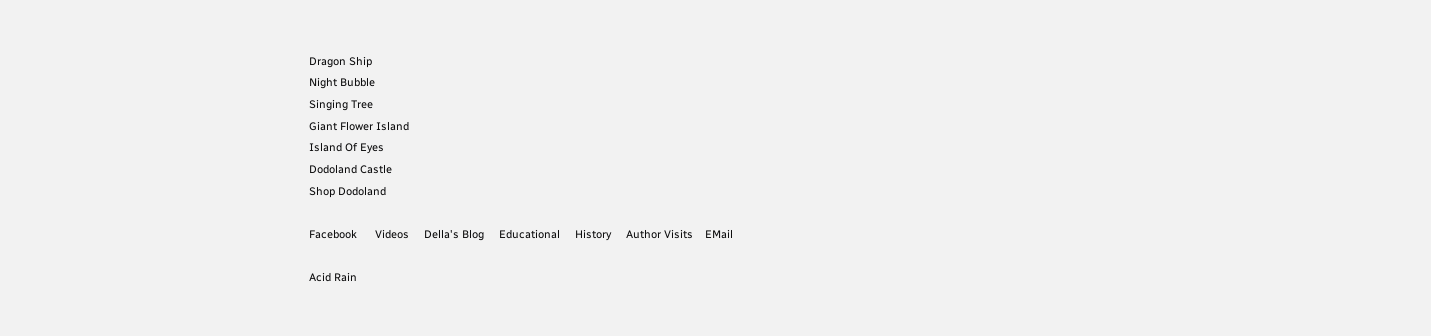Dragon Ship
Night Bubble
Singing Tree
Giant Flower Island
Island Of Eyes
Dodoland Castle
Shop Dodoland

Facebook      Videos     Della's Blog     Educational     History     Author Visits    EMail

Acid Rain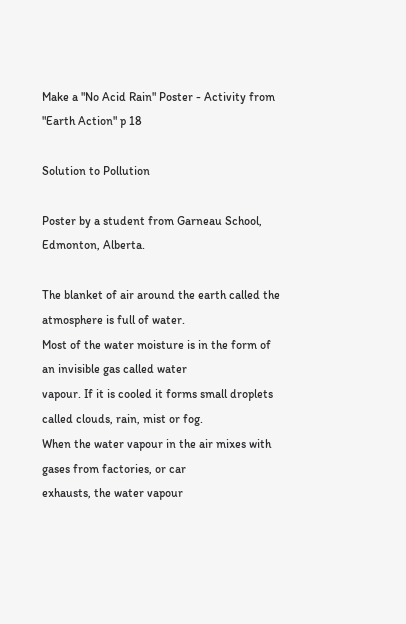Make a "No Acid Rain" Poster - Activity from "Earth Action" p 18

Solution to Pollution

Poster by a student from Garneau School,
Edmonton, Alberta.

The blanket of air around the earth called the atmosphere is full of water.
Most of the water moisture is in the form of an invisible gas called water
vapour. If it is cooled it forms small droplets called clouds, rain, mist or fog.
When the water vapour in the air mixes with gases from factories, or car
exhausts, the water vapour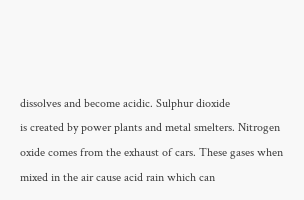dissolves and become acidic. Sulphur dioxide
is created by power plants and metal smelters. Nitrogen oxide comes from the exhaust of cars. These gases when mixed in the air cause acid rain which can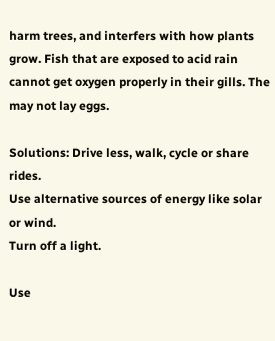harm trees, and interfers with how plants grow. Fish that are exposed to acid rain cannot get oxygen properly in their gills. The may not lay eggs.

Solutions: Drive less, walk, cycle or share rides.
Use alternative sources of energy like solar or wind.
Turn off a light.

Use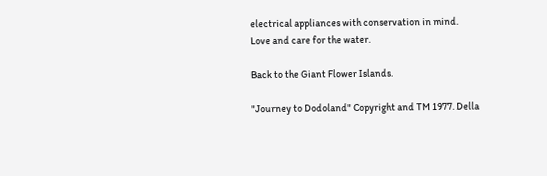electrical appliances with conservation in mind.
Love and care for the water.

Back to the Giant Flower Islands.

"Journey to Dodoland" Copyright and TM 1977. Della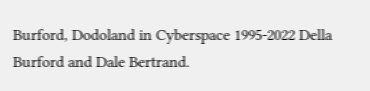Burford, Dodoland in Cyberspace 1995-2022 Della Burford and Dale Bertrand.